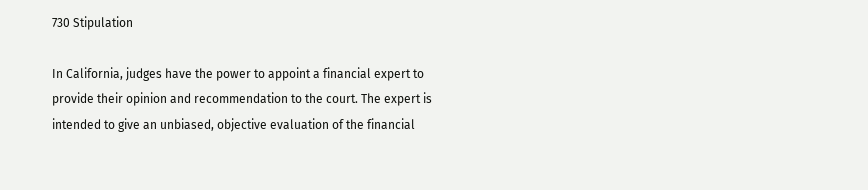730 Stipulation

In California, judges have the power to appoint a financial expert to provide their opinion and recommendation to the court. The expert is intended to give an unbiased, objective evaluation of the financial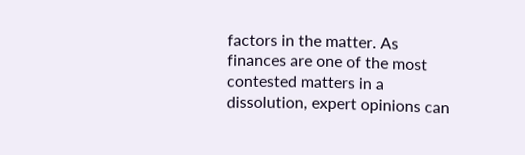factors in the matter. As finances are one of the most contested matters in a dissolution, expert opinions can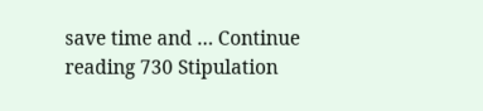save time and … Continue reading 730 Stipulation